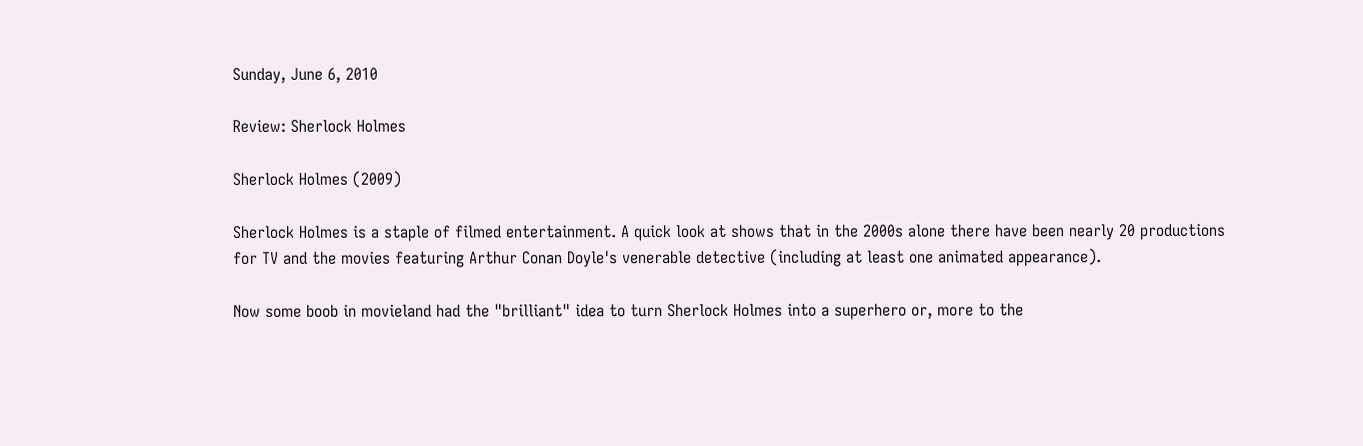Sunday, June 6, 2010

Review: Sherlock Holmes

Sherlock Holmes (2009)

Sherlock Holmes is a staple of filmed entertainment. A quick look at shows that in the 2000s alone there have been nearly 20 productions for TV and the movies featuring Arthur Conan Doyle's venerable detective (including at least one animated appearance).

Now some boob in movieland had the "brilliant" idea to turn Sherlock Holmes into a superhero or, more to the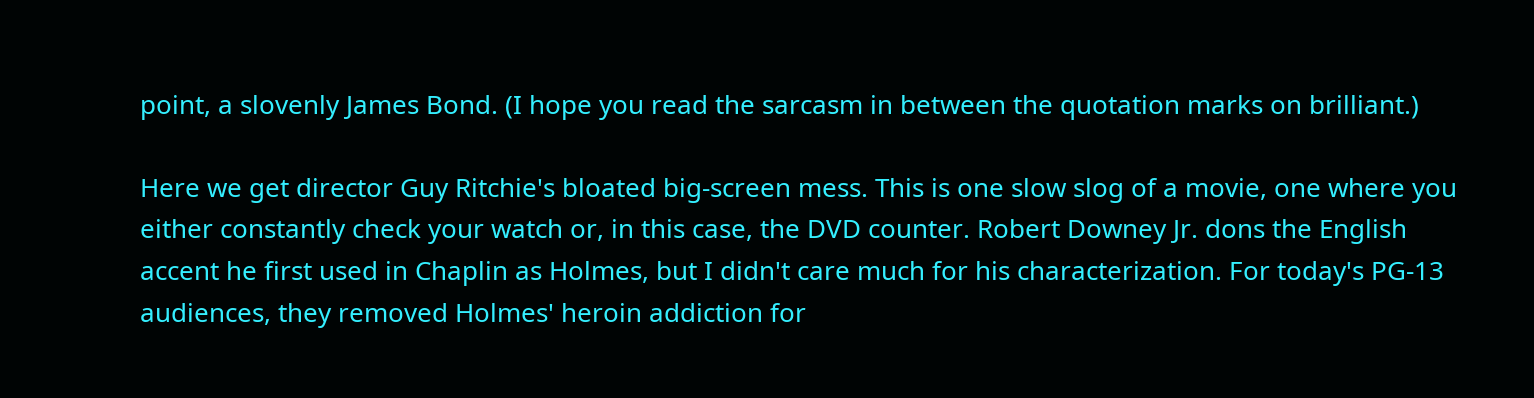point, a slovenly James Bond. (I hope you read the sarcasm in between the quotation marks on brilliant.)

Here we get director Guy Ritchie's bloated big-screen mess. This is one slow slog of a movie, one where you either constantly check your watch or, in this case, the DVD counter. Robert Downey Jr. dons the English accent he first used in Chaplin as Holmes, but I didn't care much for his characterization. For today's PG-13 audiences, they removed Holmes' heroin addiction for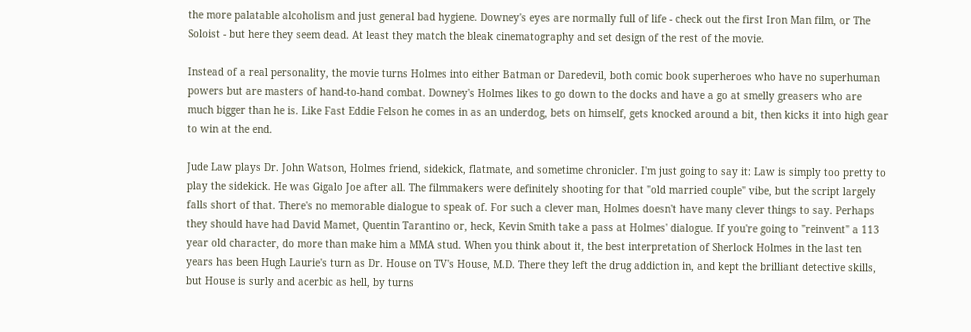the more palatable alcoholism and just general bad hygiene. Downey's eyes are normally full of life - check out the first Iron Man film, or The Soloist - but here they seem dead. At least they match the bleak cinematography and set design of the rest of the movie.

Instead of a real personality, the movie turns Holmes into either Batman or Daredevil, both comic book superheroes who have no superhuman powers but are masters of hand-to-hand combat. Downey's Holmes likes to go down to the docks and have a go at smelly greasers who are much bigger than he is. Like Fast Eddie Felson he comes in as an underdog, bets on himself, gets knocked around a bit, then kicks it into high gear to win at the end.

Jude Law plays Dr. John Watson, Holmes friend, sidekick, flatmate, and sometime chronicler. I'm just going to say it: Law is simply too pretty to play the sidekick. He was Gigalo Joe after all. The filmmakers were definitely shooting for that "old married couple" vibe, but the script largely falls short of that. There's no memorable dialogue to speak of. For such a clever man, Holmes doesn't have many clever things to say. Perhaps they should have had David Mamet, Quentin Tarantino or, heck, Kevin Smith take a pass at Holmes' dialogue. If you're going to "reinvent" a 113 year old character, do more than make him a MMA stud. When you think about it, the best interpretation of Sherlock Holmes in the last ten years has been Hugh Laurie's turn as Dr. House on TV's House, M.D. There they left the drug addiction in, and kept the brilliant detective skills, but House is surly and acerbic as hell, by turns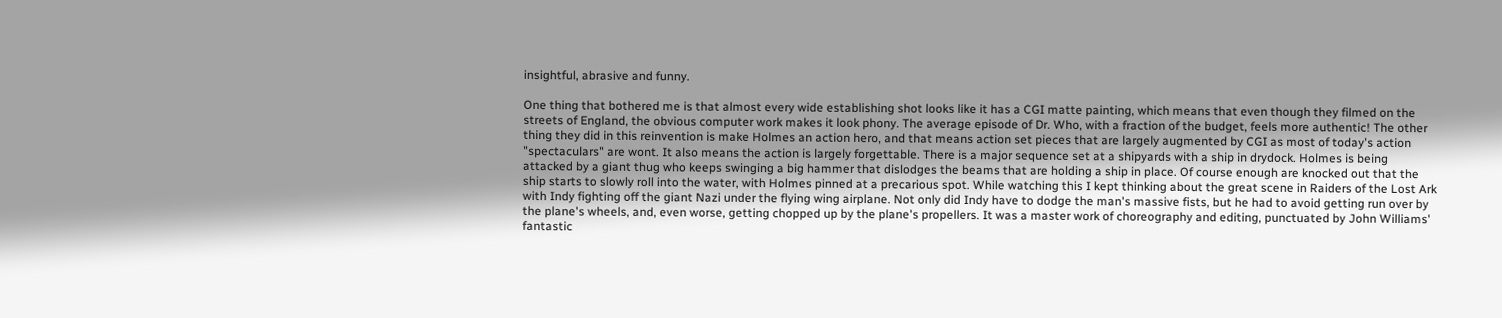insightful, abrasive and funny.

One thing that bothered me is that almost every wide establishing shot looks like it has a CGI matte painting, which means that even though they filmed on the streets of England, the obvious computer work makes it look phony. The average episode of Dr. Who, with a fraction of the budget, feels more authentic! The other thing they did in this reinvention is make Holmes an action hero, and that means action set pieces that are largely augmented by CGI as most of today's action "spectaculars" are wont. It also means the action is largely forgettable. There is a major sequence set at a shipyards with a ship in drydock. Holmes is being attacked by a giant thug who keeps swinging a big hammer that dislodges the beams that are holding a ship in place. Of course enough are knocked out that the ship starts to slowly roll into the water, with Holmes pinned at a precarious spot. While watching this I kept thinking about the great scene in Raiders of the Lost Ark with Indy fighting off the giant Nazi under the flying wing airplane. Not only did Indy have to dodge the man's massive fists, but he had to avoid getting run over by the plane's wheels, and, even worse, getting chopped up by the plane's propellers. It was a master work of choreography and editing, punctuated by John Williams' fantastic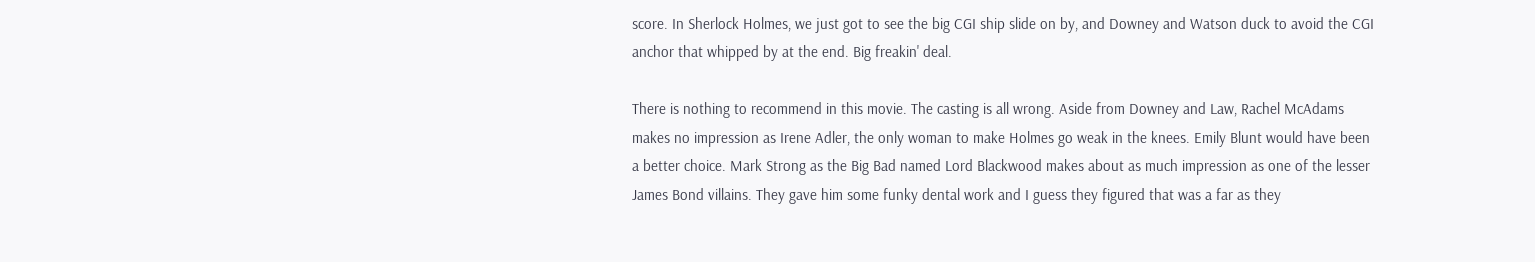score. In Sherlock Holmes, we just got to see the big CGI ship slide on by, and Downey and Watson duck to avoid the CGI anchor that whipped by at the end. Big freakin' deal.

There is nothing to recommend in this movie. The casting is all wrong. Aside from Downey and Law, Rachel McAdams makes no impression as Irene Adler, the only woman to make Holmes go weak in the knees. Emily Blunt would have been a better choice. Mark Strong as the Big Bad named Lord Blackwood makes about as much impression as one of the lesser James Bond villains. They gave him some funky dental work and I guess they figured that was a far as they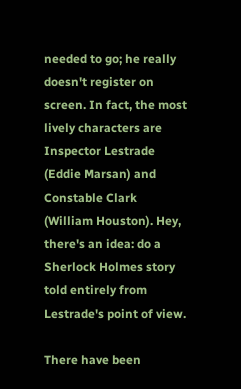needed to go; he really doesn't register on screen. In fact, the most lively characters are Inspector Lestrade (Eddie Marsan) and Constable Clark (William Houston). Hey, there's an idea: do a Sherlock Holmes story told entirely from Lestrade's point of view.

There have been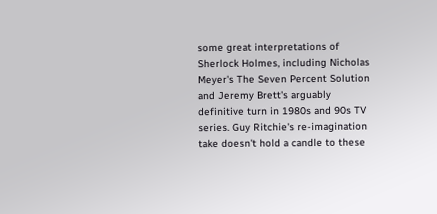some great interpretations of Sherlock Holmes, including Nicholas Meyer's The Seven Percent Solution and Jeremy Brett's arguably definitive turn in 1980s and 90s TV series. Guy Ritchie's re-imagination take doesn't hold a candle to these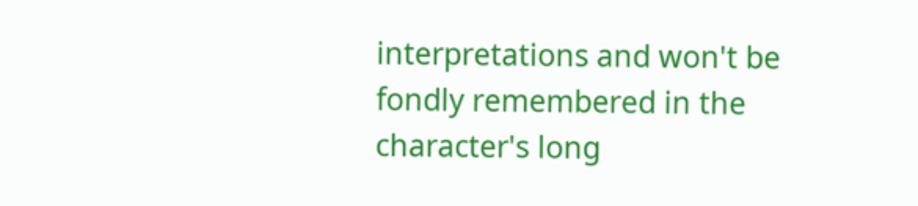interpretations and won't be fondly remembered in the character's long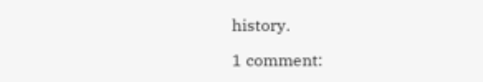history.

1 comment: